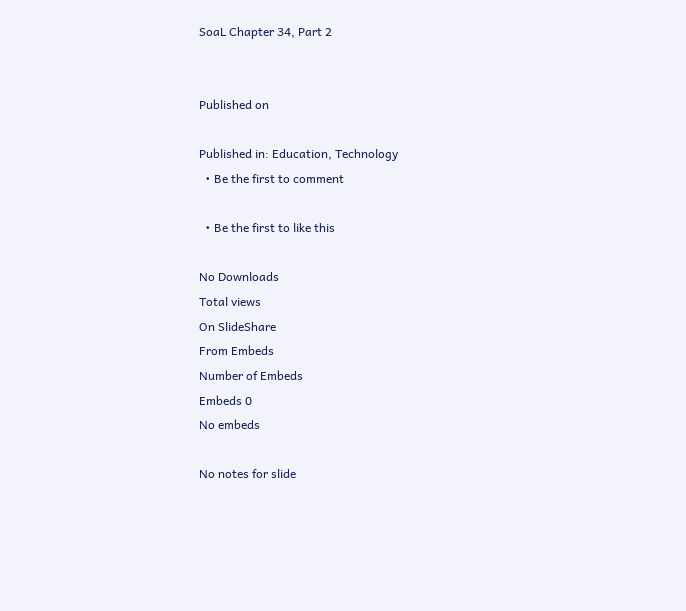SoaL Chapter 34, Part 2


Published on

Published in: Education, Technology
  • Be the first to comment

  • Be the first to like this

No Downloads
Total views
On SlideShare
From Embeds
Number of Embeds
Embeds 0
No embeds

No notes for slide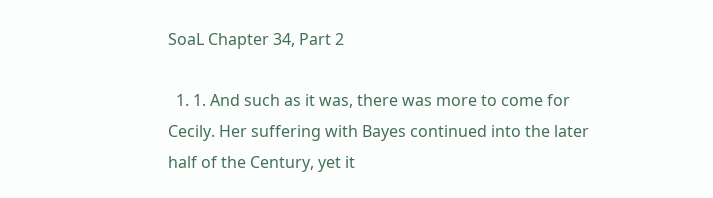SoaL Chapter 34, Part 2

  1. 1. And such as it was, there was more to come for Cecily. Her suffering with Bayes continued into the later half of the Century, yet it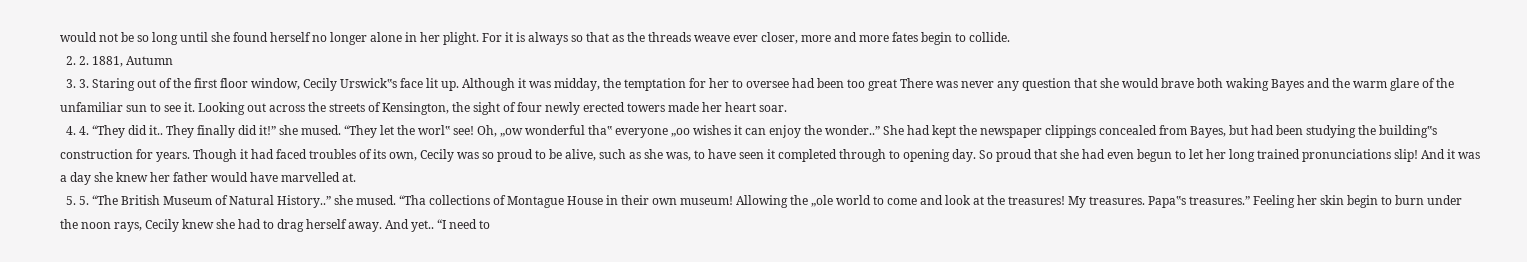would not be so long until she found herself no longer alone in her plight. For it is always so that as the threads weave ever closer, more and more fates begin to collide.
  2. 2. 1881, Autumn
  3. 3. Staring out of the first floor window, Cecily Urswick‟s face lit up. Although it was midday, the temptation for her to oversee had been too great There was never any question that she would brave both waking Bayes and the warm glare of the unfamiliar sun to see it. Looking out across the streets of Kensington, the sight of four newly erected towers made her heart soar.
  4. 4. “They did it.. They finally did it!” she mused. “They let the worl‟ see! Oh, „ow wonderful tha‟ everyone „oo wishes it can enjoy the wonder..” She had kept the newspaper clippings concealed from Bayes, but had been studying the building‟s construction for years. Though it had faced troubles of its own, Cecily was so proud to be alive, such as she was, to have seen it completed through to opening day. So proud that she had even begun to let her long trained pronunciations slip! And it was a day she knew her father would have marvelled at.
  5. 5. “The British Museum of Natural History..” she mused. “Tha collections of Montague House in their own museum! Allowing the „ole world to come and look at the treasures! My treasures. Papa‟s treasures.” Feeling her skin begin to burn under the noon rays, Cecily knew she had to drag herself away. And yet.. “I need to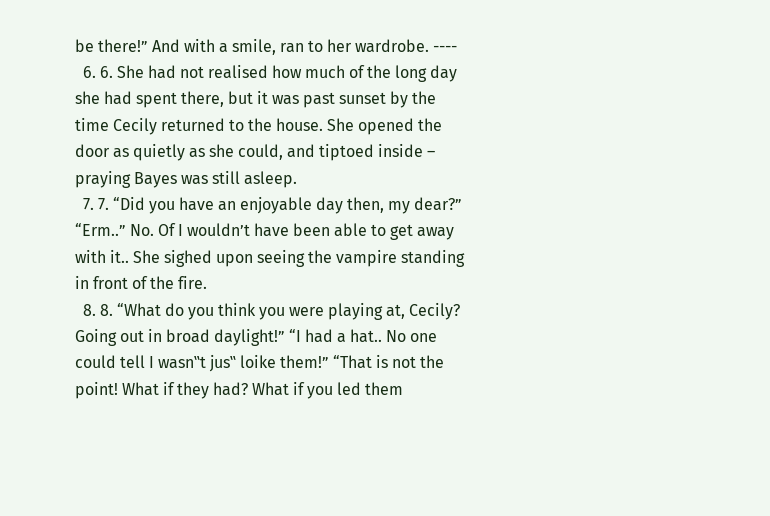be there!” And with a smile, ran to her wardrobe. ----
  6. 6. She had not realised how much of the long day she had spent there, but it was past sunset by the time Cecily returned to the house. She opened the door as quietly as she could, and tiptoed inside – praying Bayes was still asleep.
  7. 7. “Did you have an enjoyable day then, my dear?” “Erm..” No. Of I wouldn’t have been able to get away with it.. She sighed upon seeing the vampire standing in front of the fire.
  8. 8. “What do you think you were playing at, Cecily? Going out in broad daylight!” “I had a hat.. No one could tell I wasn‟t jus‟ loike them!” “That is not the point! What if they had? What if you led them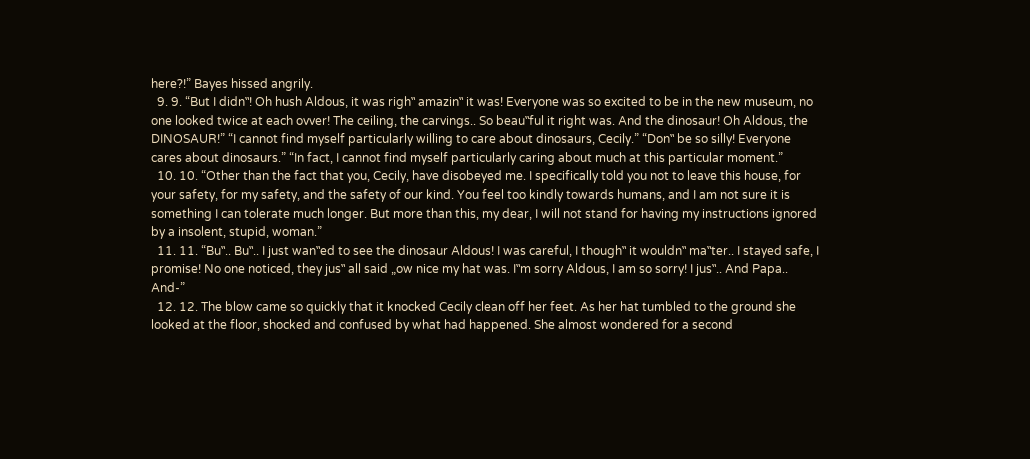here?!” Bayes hissed angrily.
  9. 9. “But I didn‟! Oh hush Aldous, it was righ‟ amazin‟ it was! Everyone was so excited to be in the new museum, no one looked twice at each ovver! The ceiling, the carvings.. So beau‟ful it right was. And the dinosaur! Oh Aldous, the DINOSAUR!” “I cannot find myself particularly willing to care about dinosaurs, Cecily.” “Don‟ be so silly! Everyone cares about dinosaurs.” “In fact, I cannot find myself particularly caring about much at this particular moment.”
  10. 10. “Other than the fact that you, Cecily, have disobeyed me. I specifically told you not to leave this house, for your safety, for my safety, and the safety of our kind. You feel too kindly towards humans, and I am not sure it is something I can tolerate much longer. But more than this, my dear, I will not stand for having my instructions ignored by a insolent, stupid, woman.”
  11. 11. “Bu‟.. Bu‟.. I just wan‟ed to see the dinosaur Aldous! I was careful, I though‟ it wouldn‟ ma‟ter.. I stayed safe, I promise! No one noticed, they jus‟ all said „ow nice my hat was. I‟m sorry Aldous, I am so sorry! I jus‟.. And Papa.. And-”
  12. 12. The blow came so quickly that it knocked Cecily clean off her feet. As her hat tumbled to the ground she looked at the floor, shocked and confused by what had happened. She almost wondered for a second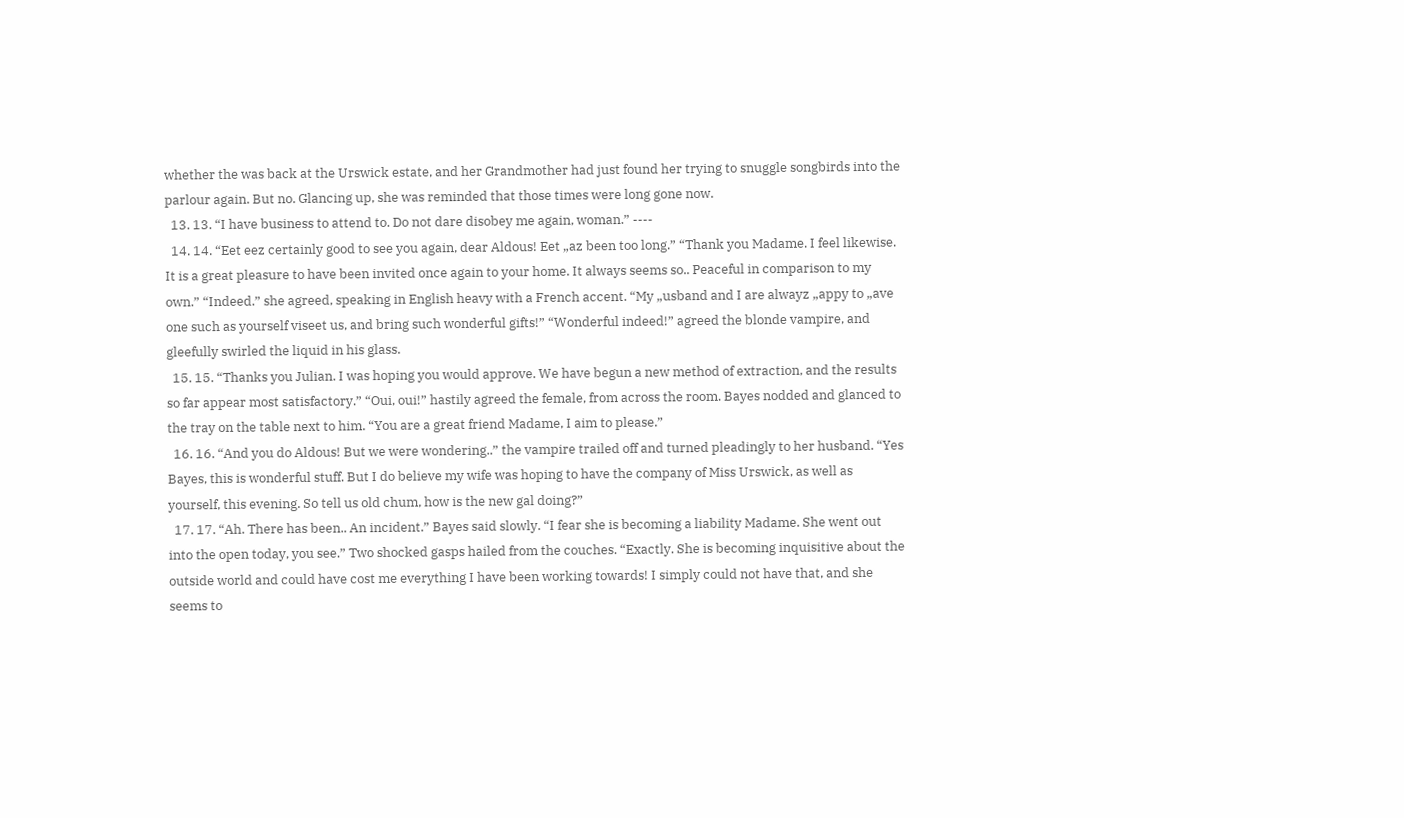whether the was back at the Urswick estate, and her Grandmother had just found her trying to snuggle songbirds into the parlour again. But no. Glancing up, she was reminded that those times were long gone now.
  13. 13. “I have business to attend to. Do not dare disobey me again, woman.” ----
  14. 14. “Eet eez certainly good to see you again, dear Aldous! Eet „az been too long.” “Thank you Madame. I feel likewise. It is a great pleasure to have been invited once again to your home. It always seems so.. Peaceful in comparison to my own.” “Indeed.” she agreed, speaking in English heavy with a French accent. “My „usband and I are alwayz „appy to „ave one such as yourself viseet us, and bring such wonderful gifts!” “Wonderful indeed!” agreed the blonde vampire, and gleefully swirled the liquid in his glass.
  15. 15. “Thanks you Julian. I was hoping you would approve. We have begun a new method of extraction, and the results so far appear most satisfactory.” “Oui, oui!” hastily agreed the female, from across the room. Bayes nodded and glanced to the tray on the table next to him. “You are a great friend Madame, I aim to please.”
  16. 16. “And you do Aldous! But we were wondering..” the vampire trailed off and turned pleadingly to her husband. “Yes Bayes, this is wonderful stuff. But I do believe my wife was hoping to have the company of Miss Urswick, as well as yourself, this evening. So tell us old chum, how is the new gal doing?”
  17. 17. “Ah. There has been.. An incident.” Bayes said slowly. “I fear she is becoming a liability Madame. She went out into the open today, you see.” Two shocked gasps hailed from the couches. “Exactly. She is becoming inquisitive about the outside world and could have cost me everything I have been working towards! I simply could not have that, and she seems to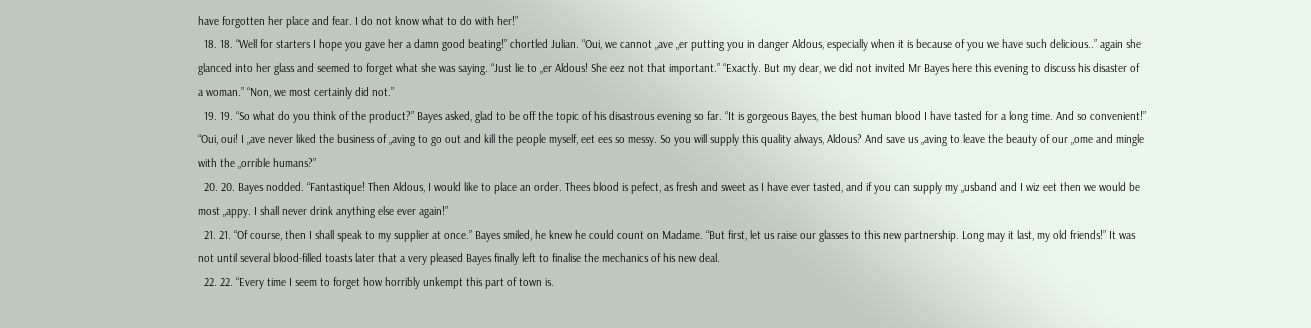have forgotten her place and fear. I do not know what to do with her!”
  18. 18. “Well for starters I hope you gave her a damn good beating!” chortled Julian. “Oui, we cannot „ave „er putting you in danger Aldous, especially when it is because of you we have such delicious..” again she glanced into her glass and seemed to forget what she was saying. “Just lie to „er Aldous! She eez not that important.” “Exactly. But my dear, we did not invited Mr Bayes here this evening to discuss his disaster of a woman.” “Non, we most certainly did not.”
  19. 19. “So what do you think of the product?” Bayes asked, glad to be off the topic of his disastrous evening so far. “It is gorgeous Bayes, the best human blood I have tasted for a long time. And so convenient!” “Oui, oui! I „ave never liked the business of „aving to go out and kill the people myself, eet ees so messy. So you will supply this quality always, Aldous? And save us „aving to leave the beauty of our „ome and mingle with the „orrible humans?”
  20. 20. Bayes nodded. “Fantastique! Then Aldous, I would like to place an order. Thees blood is pefect, as fresh and sweet as I have ever tasted, and if you can supply my „usband and I wiz eet then we would be most „appy. I shall never drink anything else ever again!”
  21. 21. “Of course, then I shall speak to my supplier at once.” Bayes smiled, he knew he could count on Madame. “But first, let us raise our glasses to this new partnership. Long may it last, my old friends!” It was not until several blood-filled toasts later that a very pleased Bayes finally left to finalise the mechanics of his new deal.
  22. 22. “Every time I seem to forget how horribly unkempt this part of town is.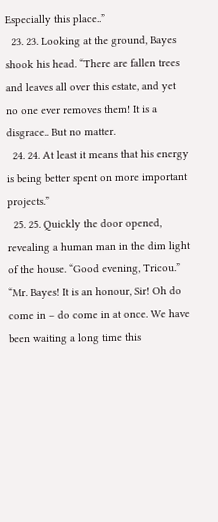Especially this place..”
  23. 23. Looking at the ground, Bayes shook his head. “There are fallen trees and leaves all over this estate, and yet no one ever removes them! It is a disgrace.. But no matter.
  24. 24. At least it means that his energy is being better spent on more important projects.”
  25. 25. Quickly the door opened, revealing a human man in the dim light of the house. “Good evening, Tricou.” “Mr. Bayes! It is an honour, Sir! Oh do come in – do come in at once. We have been waiting a long time this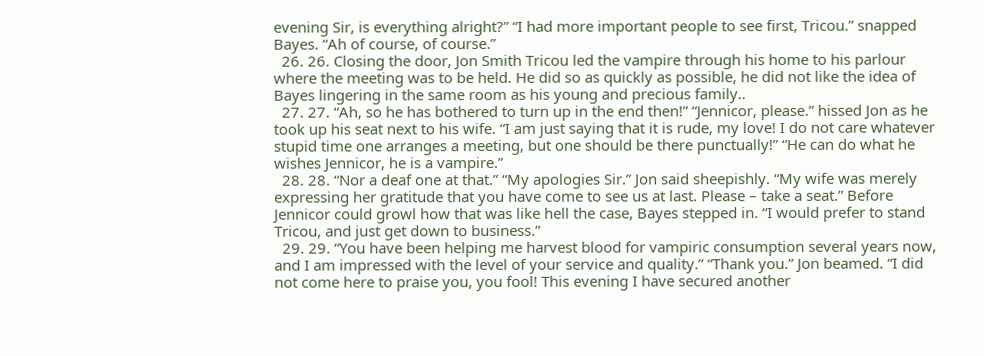evening Sir, is everything alright?” “I had more important people to see first, Tricou.” snapped Bayes. “Ah of course, of course.”
  26. 26. Closing the door, Jon Smith Tricou led the vampire through his home to his parlour where the meeting was to be held. He did so as quickly as possible, he did not like the idea of Bayes lingering in the same room as his young and precious family..
  27. 27. “Ah, so he has bothered to turn up in the end then!” “Jennicor, please.” hissed Jon as he took up his seat next to his wife. “I am just saying that it is rude, my love! I do not care whatever stupid time one arranges a meeting, but one should be there punctually!” “He can do what he wishes Jennicor, he is a vampire.”
  28. 28. “Nor a deaf one at that.” “My apologies Sir.” Jon said sheepishly. “My wife was merely expressing her gratitude that you have come to see us at last. Please – take a seat.” Before Jennicor could growl how that was like hell the case, Bayes stepped in. “I would prefer to stand Tricou, and just get down to business.”
  29. 29. “You have been helping me harvest blood for vampiric consumption several years now, and I am impressed with the level of your service and quality.” “Thank you.” Jon beamed. “I did not come here to praise you, you fool! This evening I have secured another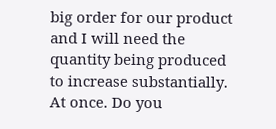big order for our product and I will need the quantity being produced to increase substantially. At once. Do you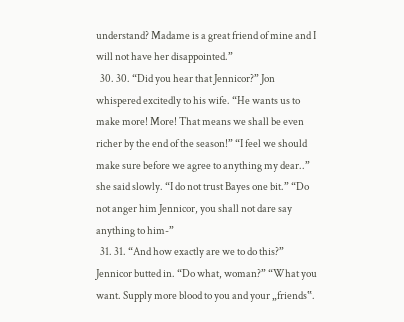understand? Madame is a great friend of mine and I will not have her disappointed.”
  30. 30. “Did you hear that Jennicor?” Jon whispered excitedly to his wife. “He wants us to make more! More! That means we shall be even richer by the end of the season!” “I feel we should make sure before we agree to anything my dear..” she said slowly. “I do not trust Bayes one bit.” “Do not anger him Jennicor, you shall not dare say anything to him-”
  31. 31. “And how exactly are we to do this?” Jennicor butted in. “Do what, woman?” “What you want. Supply more blood to you and your „friends‟.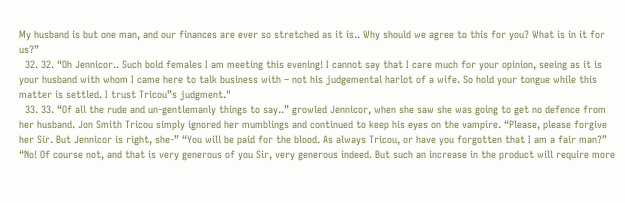My husband is but one man, and our finances are ever so stretched as it is.. Why should we agree to this for you? What is in it for us?”
  32. 32. “Oh Jennicor.. Such bold females I am meeting this evening! I cannot say that I care much for your opinion, seeing as it is your husband with whom I came here to talk business with – not his judgemental harlot of a wife. So hold your tongue while this matter is settled. I trust Tricou‟s judgment."
  33. 33. “Of all the rude and un-gentlemanly things to say..” growled Jennicor, when she saw she was going to get no defence from her husband. Jon Smith Tricou simply ignored her mumblings and continued to keep his eyes on the vampire. “Please, please forgive her Sir. But Jennicor is right, she-” “You will be paid for the blood. As always Tricou, or have you forgotten that I am a fair man?” “No! Of course not, and that is very generous of you Sir, very generous indeed. But such an increase in the product will require more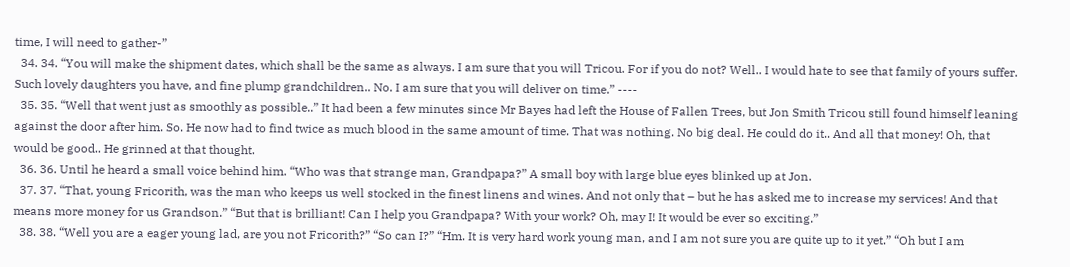time, I will need to gather-”
  34. 34. “You will make the shipment dates, which shall be the same as always. I am sure that you will Tricou. For if you do not? Well.. I would hate to see that family of yours suffer. Such lovely daughters you have, and fine plump grandchildren.. No. I am sure that you will deliver on time.” ----
  35. 35. “Well that went just as smoothly as possible..” It had been a few minutes since Mr Bayes had left the House of Fallen Trees, but Jon Smith Tricou still found himself leaning against the door after him. So. He now had to find twice as much blood in the same amount of time. That was nothing. No big deal. He could do it.. And all that money! Oh, that would be good.. He grinned at that thought.
  36. 36. Until he heard a small voice behind him. “Who was that strange man, Grandpapa?” A small boy with large blue eyes blinked up at Jon.
  37. 37. “That, young Fricorith, was the man who keeps us well stocked in the finest linens and wines. And not only that – but he has asked me to increase my services! And that means more money for us Grandson.” “But that is brilliant! Can I help you Grandpapa? With your work? Oh, may I! It would be ever so exciting.”
  38. 38. “Well you are a eager young lad, are you not Fricorith?” “So can I?” “Hm. It is very hard work young man, and I am not sure you are quite up to it yet.” “Oh but I am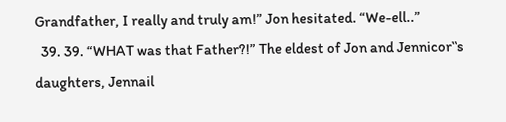Grandfather, I really and truly am!” Jon hesitated. “We-ell..”
  39. 39. “WHAT was that Father?!” The eldest of Jon and Jennicor‟s daughters, Jennail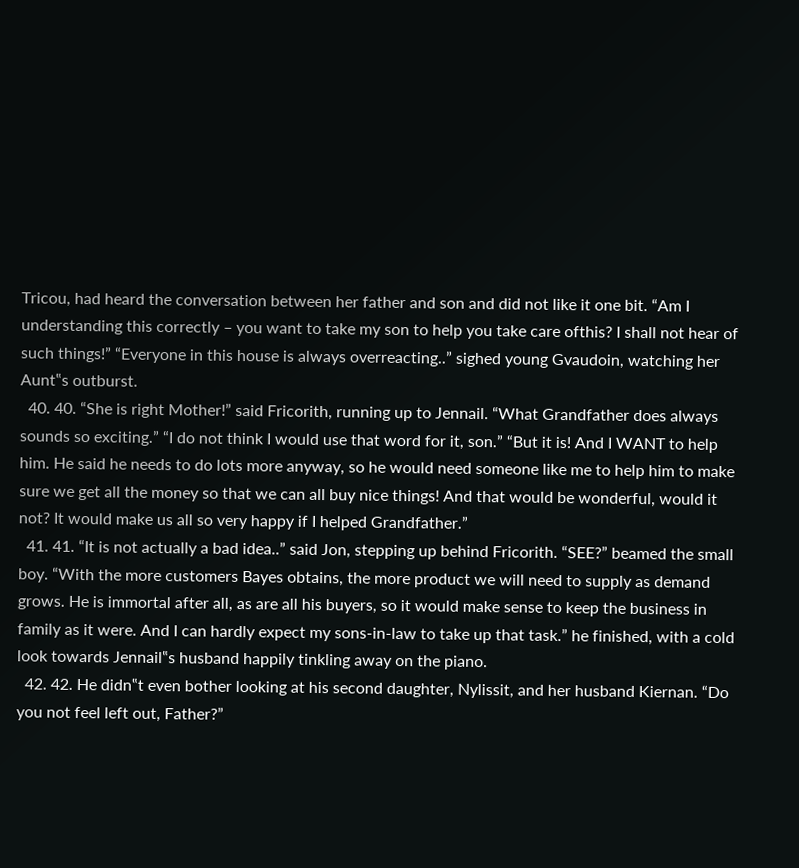Tricou, had heard the conversation between her father and son and did not like it one bit. “Am I understanding this correctly – you want to take my son to help you take care ofthis? I shall not hear of such things!” “Everyone in this house is always overreacting..” sighed young Gvaudoin, watching her Aunt‟s outburst.
  40. 40. “She is right Mother!” said Fricorith, running up to Jennail. “What Grandfather does always sounds so exciting.” “I do not think I would use that word for it, son.” “But it is! And I WANT to help him. He said he needs to do lots more anyway, so he would need someone like me to help him to make sure we get all the money so that we can all buy nice things! And that would be wonderful, would it not? It would make us all so very happy if I helped Grandfather.”
  41. 41. “It is not actually a bad idea..” said Jon, stepping up behind Fricorith. “SEE?” beamed the small boy. “With the more customers Bayes obtains, the more product we will need to supply as demand grows. He is immortal after all, as are all his buyers, so it would make sense to keep the business in family as it were. And I can hardly expect my sons-in-law to take up that task.” he finished, with a cold look towards Jennail‟s husband happily tinkling away on the piano.
  42. 42. He didn‟t even bother looking at his second daughter, Nylissit, and her husband Kiernan. “Do you not feel left out, Father?”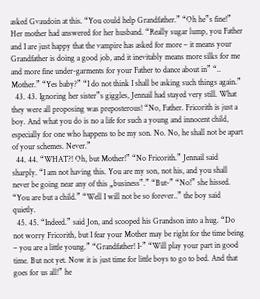asked Gvaudoin at this. “You could help Grandfather.” “Oh he‟s fine!” Her mother had answered for her husband. “Really sugar lump, you Father and I are just happy that the vampire has asked for more – it means your Grandfather is doing a good job, and it inevitably means more silks for me and more fine under-garments for your Father to dance about in” “.. Mother.” “Yes baby?” “I do not think I shall be asking such things again.”
  43. 43. Ignoring her sister‟s giggles, Jennail had stayed very still. What they were all proposing was preposterous! “No, Father. Fricorith is just a boy. And what you do is no a life for such a young and innocent child, especially for one who happens to be my son. No. No, he shall not be apart of your schemes. Never.”
  44. 44. “WHAT?! Oh, but Mother!” “No Fricorith.” Jennail said sharply. “I am not having this. You are my son, not his, and you shall never be going near any of this „business‟.” “But-” “No!” she hissed. “You are but a child.” “Well I will not be so forever..” the boy said quietly.
  45. 45. “Indeed.” said Jon, and scooped his Grandson into a hug. “Do not worry Fricorith, but I fear your Mother may be right for the time being – you are a little young.” “Grandfather! I-” “Will play your part in good time. But not yet. Now it is just time for little boys to go to bed. And that goes for us all!” he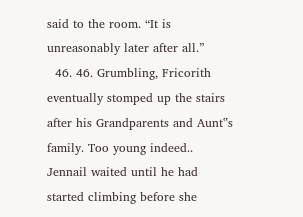said to the room. “It is unreasonably later after all.”
  46. 46. Grumbling, Fricorith eventually stomped up the stairs after his Grandparents and Aunt‟s family. Too young indeed.. Jennail waited until he had started climbing before she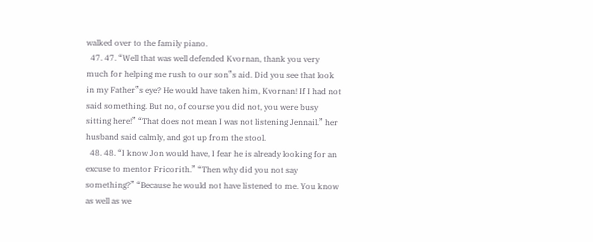walked over to the family piano.
  47. 47. “Well that was well defended Kvornan, thank you very much for helping me rush to our son‟s aid. Did you see that look in my Father‟s eye? He would have taken him, Kvornan! If I had not said something. But no, of course you did not, you were busy sitting here!” “That does not mean I was not listening Jennail.” her husband said calmly, and got up from the stool.
  48. 48. “I know Jon would have, I fear he is already looking for an excuse to mentor Fricorith.” “Then why did you not say something?” “Because he would not have listened to me. You know as well as we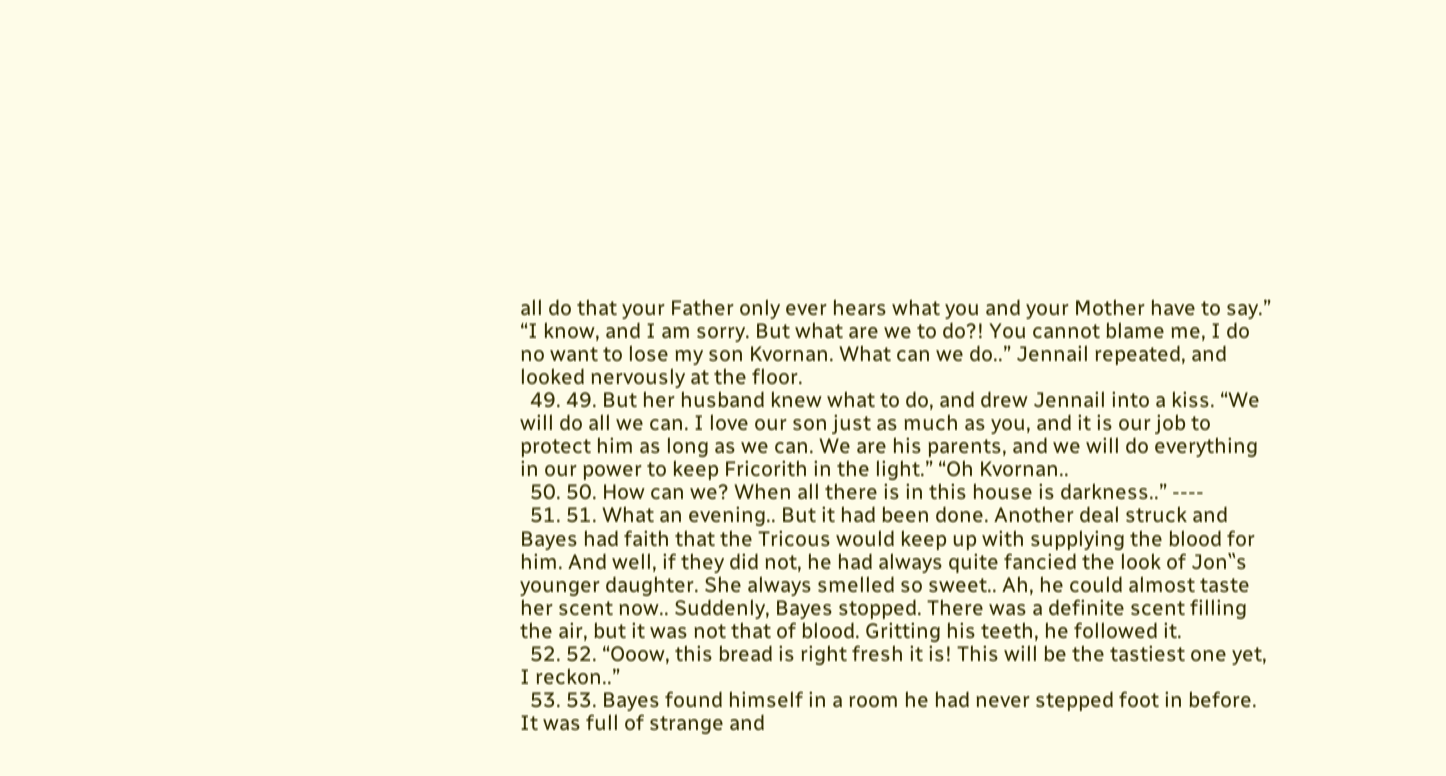all do that your Father only ever hears what you and your Mother have to say.” “I know, and I am sorry. But what are we to do?! You cannot blame me, I do no want to lose my son Kvornan. What can we do..” Jennail repeated, and looked nervously at the floor.
  49. 49. But her husband knew what to do, and drew Jennail into a kiss. “We will do all we can. I love our son just as much as you, and it is our job to protect him as long as we can. We are his parents, and we will do everything in our power to keep Fricorith in the light.” “Oh Kvornan..
  50. 50. How can we? When all there is in this house is darkness..” ----
  51. 51. What an evening.. But it had been done. Another deal struck and Bayes had faith that the Tricous would keep up with supplying the blood for him. And well, if they did not, he had always quite fancied the look of Jon‟s younger daughter. She always smelled so sweet.. Ah, he could almost taste her scent now.. Suddenly, Bayes stopped. There was a definite scent filling the air, but it was not that of blood. Gritting his teeth, he followed it.
  52. 52. “Ooow, this bread is right fresh it is! This will be the tastiest one yet, I reckon..”
  53. 53. Bayes found himself in a room he had never stepped foot in before. It was full of strange and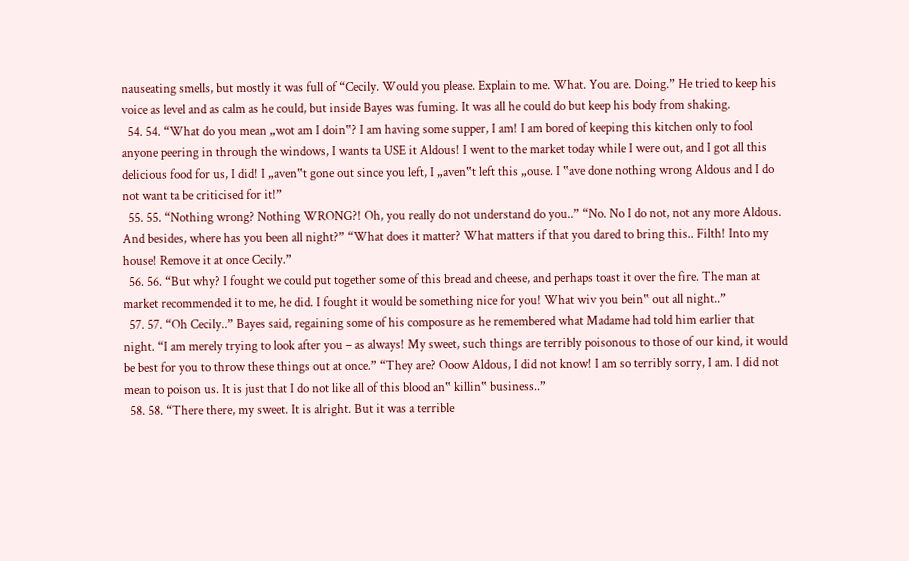nauseating smells, but mostly it was full of “Cecily. Would you please. Explain to me. What. You are. Doing.” He tried to keep his voice as level and as calm as he could, but inside Bayes was fuming. It was all he could do but keep his body from shaking.
  54. 54. “What do you mean „wot am I doin‟? I am having some supper, I am! I am bored of keeping this kitchen only to fool anyone peering in through the windows, I wants ta USE it Aldous! I went to the market today while I were out, and I got all this delicious food for us, I did! I „aven‟t gone out since you left, I „aven‟t left this „ouse. I ‟ave done nothing wrong Aldous and I do not want ta be criticised for it!”
  55. 55. “Nothing wrong? Nothing WRONG?! Oh, you really do not understand do you..” “No. No I do not, not any more Aldous. And besides, where has you been all night?” “What does it matter? What matters if that you dared to bring this.. Filth! Into my house! Remove it at once Cecily.”
  56. 56. “But why? I fought we could put together some of this bread and cheese, and perhaps toast it over the fire. The man at market recommended it to me, he did. I fought it would be something nice for you! What wiv you bein‟ out all night..”
  57. 57. “Oh Cecily..” Bayes said, regaining some of his composure as he remembered what Madame had told him earlier that night. “I am merely trying to look after you – as always! My sweet, such things are terribly poisonous to those of our kind, it would be best for you to throw these things out at once.” “They are? Ooow Aldous, I did not know! I am so terribly sorry, I am. I did not mean to poison us. It is just that I do not like all of this blood an‟ killin‟ business..”
  58. 58. “There there, my sweet. It is alright. But it was a terrible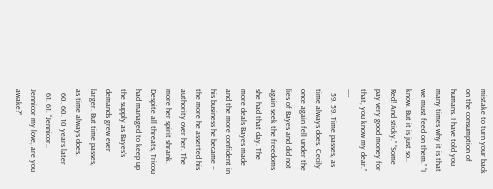mistake to turn your back on the consumption of humans. I have told you many times why it is that we must feed on them.” “I know. But it is just so.. Red! And sticky.” “Some pay very good money for that, you know my dear.” ----
  59. 59. Time passes, as time always does. Cecily once again fell under the lies of Bayes and did not again seek the freedoms she had that day. The more deals Bayes made and the more confident in his business he became – the more he asserted his authority over her. The more her spirit shrank. Despite all threats, Tricou had managed to keep up the supply as Bayes’s demands grew ever larger. But time passes, as time always does.
  60. 60. 10 years later
  61. 61. “Jennicor.. Jennicor my love, are you awake?”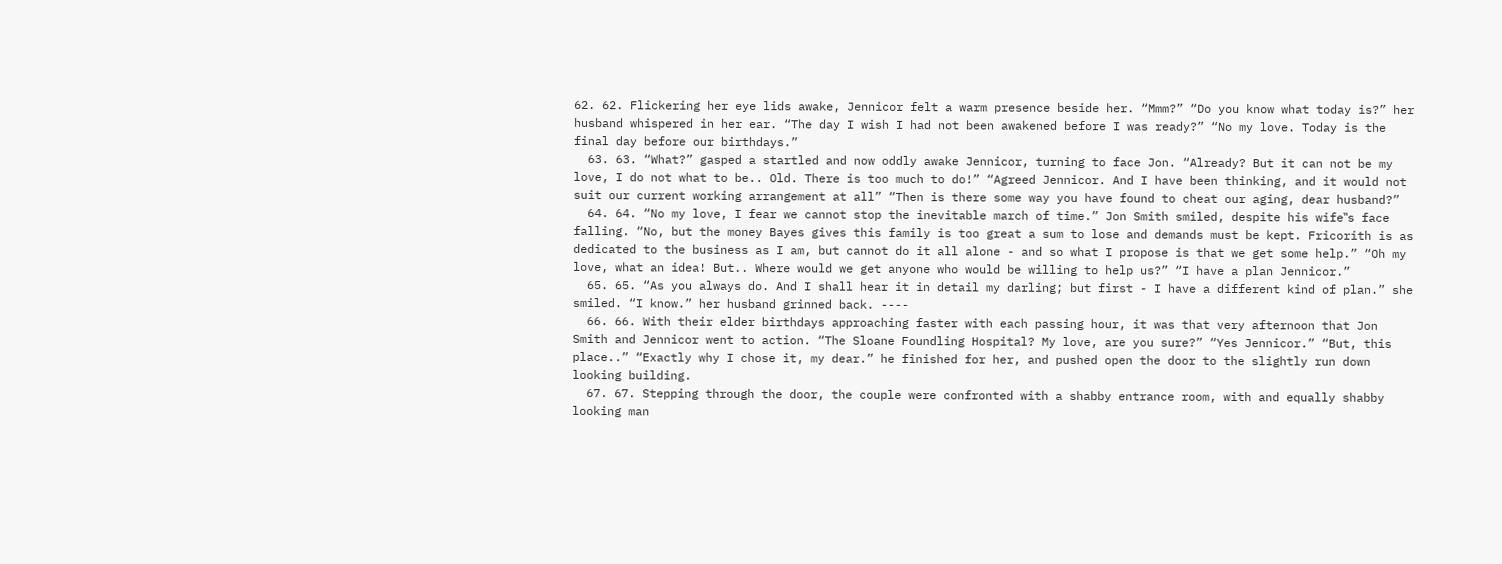62. 62. Flickering her eye lids awake, Jennicor felt a warm presence beside her. “Mmm?” “Do you know what today is?” her husband whispered in her ear. “The day I wish I had not been awakened before I was ready?” “No my love. Today is the final day before our birthdays.”
  63. 63. “What?” gasped a startled and now oddly awake Jennicor, turning to face Jon. “Already? But it can not be my love, I do not what to be.. Old. There is too much to do!” “Agreed Jennicor. And I have been thinking, and it would not suit our current working arrangement at all” “Then is there some way you have found to cheat our aging, dear husband?”
  64. 64. “No my love, I fear we cannot stop the inevitable march of time.” Jon Smith smiled, despite his wife‟s face falling. “No, but the money Bayes gives this family is too great a sum to lose and demands must be kept. Fricorith is as dedicated to the business as I am, but cannot do it all alone - and so what I propose is that we get some help.” “Oh my love, what an idea! But.. Where would we get anyone who would be willing to help us?” “I have a plan Jennicor.”
  65. 65. “As you always do. And I shall hear it in detail my darling; but first - I have a different kind of plan.” she smiled. “I know.” her husband grinned back. ----
  66. 66. With their elder birthdays approaching faster with each passing hour, it was that very afternoon that Jon Smith and Jennicor went to action. “The Sloane Foundling Hospital? My love, are you sure?” “Yes Jennicor.” “But, this place..” “Exactly why I chose it, my dear.” he finished for her, and pushed open the door to the slightly run down looking building.
  67. 67. Stepping through the door, the couple were confronted with a shabby entrance room, with and equally shabby looking man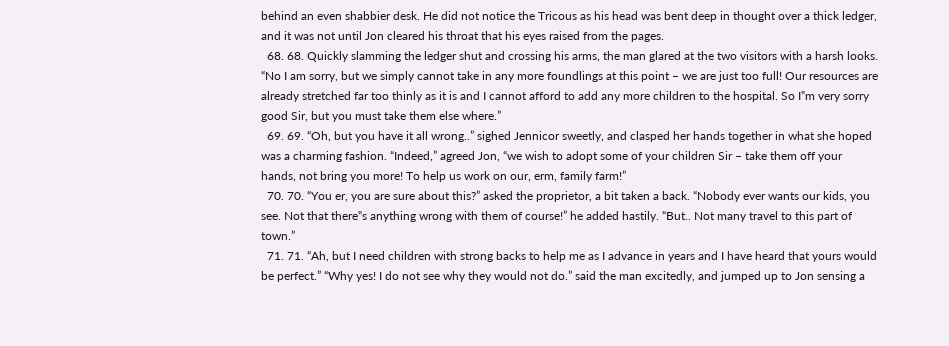behind an even shabbier desk. He did not notice the Tricous as his head was bent deep in thought over a thick ledger, and it was not until Jon cleared his throat that his eyes raised from the pages.
  68. 68. Quickly slamming the ledger shut and crossing his arms, the man glared at the two visitors with a harsh looks. “No I am sorry, but we simply cannot take in any more foundlings at this point – we are just too full! Our resources are already stretched far too thinly as it is and I cannot afford to add any more children to the hospital. So I‟m very sorry good Sir, but you must take them else where.”
  69. 69. “Oh, but you have it all wrong..” sighed Jennicor sweetly, and clasped her hands together in what she hoped was a charming fashion. “Indeed,” agreed Jon, “we wish to adopt some of your children Sir – take them off your hands, not bring you more! To help us work on our, erm, family farm!”
  70. 70. “You er, you are sure about this?” asked the proprietor, a bit taken a back. “Nobody ever wants our kids, you see. Not that there‟s anything wrong with them of course!” he added hastily. “But.. Not many travel to this part of town.”
  71. 71. “Ah, but I need children with strong backs to help me as I advance in years and I have heard that yours would be perfect.” “Why yes! I do not see why they would not do.” said the man excitedly, and jumped up to Jon sensing a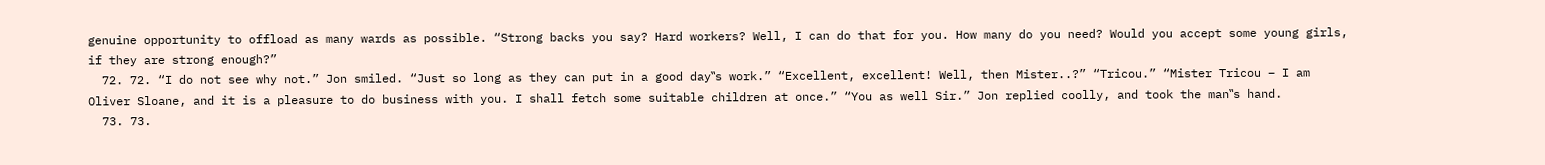genuine opportunity to offload as many wards as possible. “Strong backs you say? Hard workers? Well, I can do that for you. How many do you need? Would you accept some young girls, if they are strong enough?”
  72. 72. “I do not see why not.” Jon smiled. “Just so long as they can put in a good day‟s work.” “Excellent, excellent! Well, then Mister..?” “Tricou.” “Mister Tricou – I am Oliver Sloane, and it is a pleasure to do business with you. I shall fetch some suitable children at once.” “You as well Sir.” Jon replied coolly, and took the man‟s hand.
  73. 73.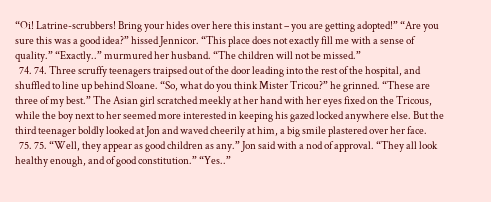“Oi! Latrine-scrubbers! Bring your hides over here this instant – you are getting adopted!” “Are you sure this was a good idea?” hissed Jennicor. “This place does not exactly fill me with a sense of quality.” “Exactly..” murmured her husband. “The children will not be missed.”
  74. 74. Three scruffy teenagers traipsed out of the door leading into the rest of the hospital, and shuffled to line up behind Sloane. “So, what do you think Mister Tricou?” he grinned. “These are three of my best.” The Asian girl scratched meekly at her hand with her eyes fixed on the Tricous, while the boy next to her seemed more interested in keeping his gazed locked anywhere else. But the third teenager boldly looked at Jon and waved cheerily at him, a big smile plastered over her face.
  75. 75. “Well, they appear as good children as any.” Jon said with a nod of approval. “They all look healthy enough, and of good constitution.” “Yes..”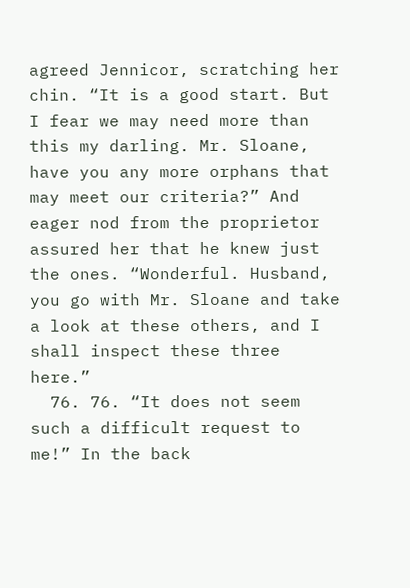agreed Jennicor, scratching her chin. “It is a good start. But I fear we may need more than this my darling. Mr. Sloane, have you any more orphans that may meet our criteria?” And eager nod from the proprietor assured her that he knew just the ones. “Wonderful. Husband, you go with Mr. Sloane and take a look at these others, and I shall inspect these three here.”
  76. 76. “It does not seem such a difficult request to me!” In the back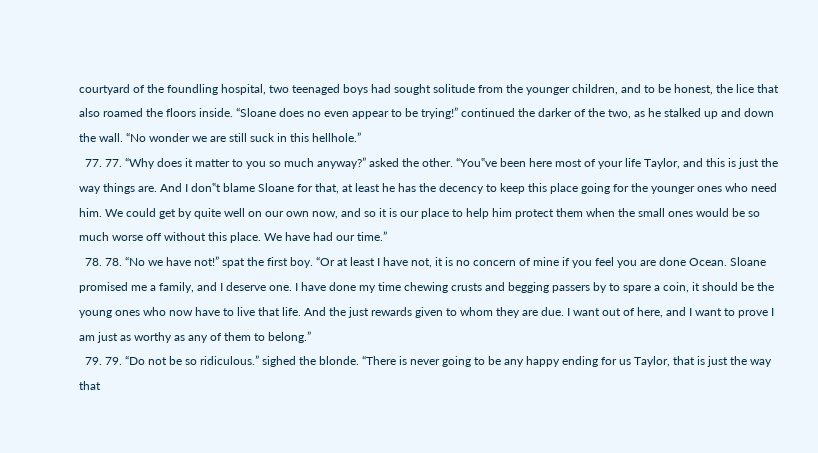courtyard of the foundling hospital, two teenaged boys had sought solitude from the younger children, and to be honest, the lice that also roamed the floors inside. “Sloane does no even appear to be trying!” continued the darker of the two, as he stalked up and down the wall. “No wonder we are still suck in this hellhole.”
  77. 77. “Why does it matter to you so much anyway?” asked the other. “You‟ve been here most of your life Taylor, and this is just the way things are. And I don‟t blame Sloane for that, at least he has the decency to keep this place going for the younger ones who need him. We could get by quite well on our own now, and so it is our place to help him protect them when the small ones would be so much worse off without this place. We have had our time.”
  78. 78. “No we have not!” spat the first boy. “Or at least I have not, it is no concern of mine if you feel you are done Ocean. Sloane promised me a family, and I deserve one. I have done my time chewing crusts and begging passers by to spare a coin, it should be the young ones who now have to live that life. And the just rewards given to whom they are due. I want out of here, and I want to prove I am just as worthy as any of them to belong.”
  79. 79. “Do not be so ridiculous.” sighed the blonde. “There is never going to be any happy ending for us Taylor, that is just the way that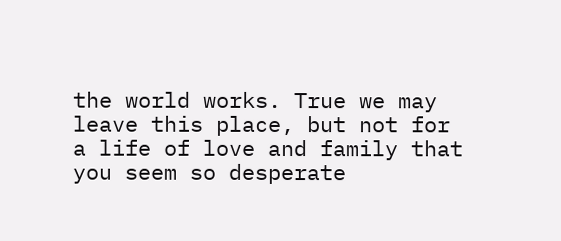the world works. True we may leave this place, but not for a life of love and family that you seem so desperate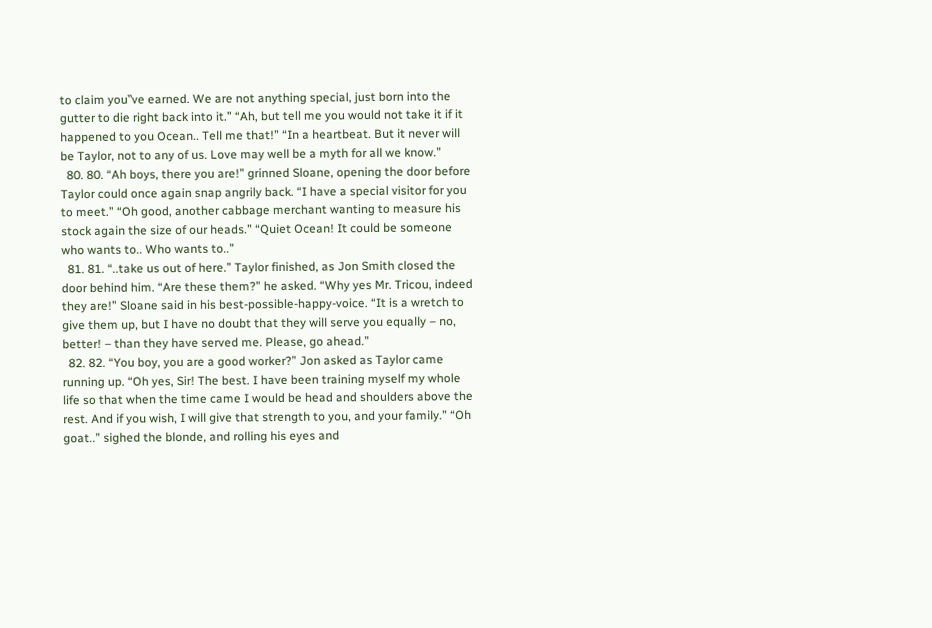to claim you‟ve earned. We are not anything special, just born into the gutter to die right back into it.” “Ah, but tell me you would not take it if it happened to you Ocean.. Tell me that!” “In a heartbeat. But it never will be Taylor, not to any of us. Love may well be a myth for all we know.”
  80. 80. “Ah boys, there you are!” grinned Sloane, opening the door before Taylor could once again snap angrily back. “I have a special visitor for you to meet.” “Oh good, another cabbage merchant wanting to measure his stock again the size of our heads.” “Quiet Ocean! It could be someone who wants to.. Who wants to..”
  81. 81. “..take us out of here.” Taylor finished, as Jon Smith closed the door behind him. “Are these them?” he asked. “Why yes Mr. Tricou, indeed they are!” Sloane said in his best-possible-happy-voice. “It is a wretch to give them up, but I have no doubt that they will serve you equally – no, better! – than they have served me. Please, go ahead.”
  82. 82. “You boy, you are a good worker?” Jon asked as Taylor came running up. “Oh yes, Sir! The best. I have been training myself my whole life so that when the time came I would be head and shoulders above the rest. And if you wish, I will give that strength to you, and your family.” “Oh goat..” sighed the blonde, and rolling his eyes and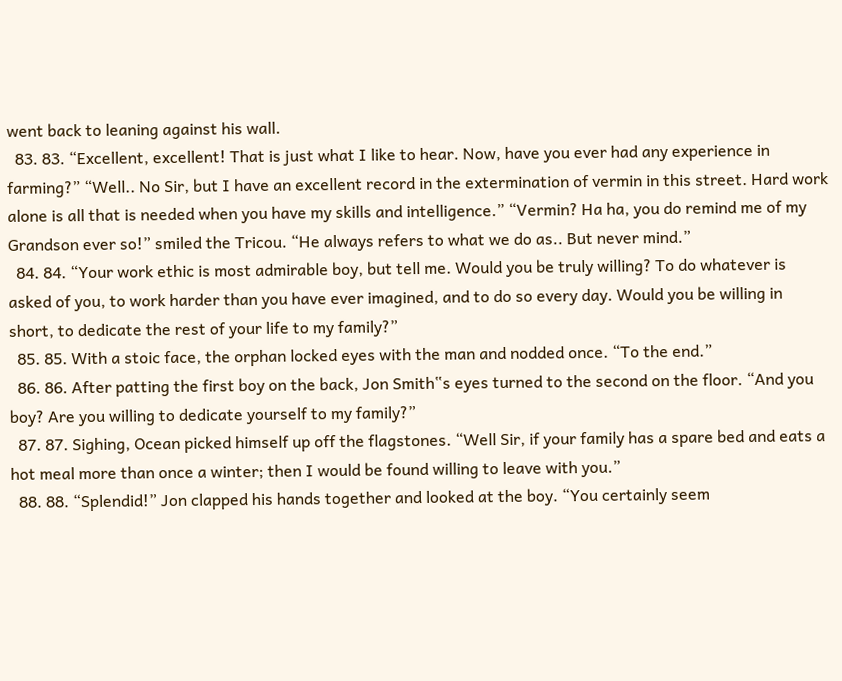went back to leaning against his wall.
  83. 83. “Excellent, excellent! That is just what I like to hear. Now, have you ever had any experience in farming?” “Well.. No Sir, but I have an excellent record in the extermination of vermin in this street. Hard work alone is all that is needed when you have my skills and intelligence.” “Vermin? Ha ha, you do remind me of my Grandson ever so!” smiled the Tricou. “He always refers to what we do as.. But never mind.”
  84. 84. “Your work ethic is most admirable boy, but tell me. Would you be truly willing? To do whatever is asked of you, to work harder than you have ever imagined, and to do so every day. Would you be willing in short, to dedicate the rest of your life to my family?”
  85. 85. With a stoic face, the orphan locked eyes with the man and nodded once. “To the end.”
  86. 86. After patting the first boy on the back, Jon Smith‟s eyes turned to the second on the floor. “And you boy? Are you willing to dedicate yourself to my family?”
  87. 87. Sighing, Ocean picked himself up off the flagstones. “Well Sir, if your family has a spare bed and eats a hot meal more than once a winter; then I would be found willing to leave with you.”
  88. 88. “Splendid!” Jon clapped his hands together and looked at the boy. “You certainly seem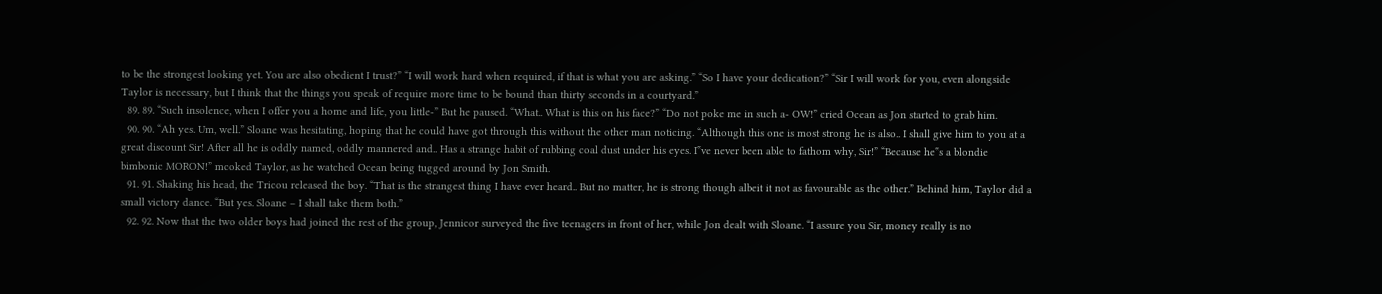to be the strongest looking yet. You are also obedient I trust?” “I will work hard when required, if that is what you are asking.” “So I have your dedication?” “Sir I will work for you, even alongside Taylor is necessary, but I think that the things you speak of require more time to be bound than thirty seconds in a courtyard.”
  89. 89. “Such insolence, when I offer you a home and life, you little-” But he paused. “What.. What is this on his face?” “Do not poke me in such a- OW!” cried Ocean as Jon started to grab him.
  90. 90. “Ah yes. Um, well.” Sloane was hesitating, hoping that he could have got through this without the other man noticing. “Although this one is most strong he is also.. I shall give him to you at a great discount Sir! After all he is oddly named, oddly mannered and.. Has a strange habit of rubbing coal dust under his eyes. I‟ve never been able to fathom why, Sir!” “Because he‟s a blondie bimbonic MORON!” mcoked Taylor, as he watched Ocean being tugged around by Jon Smith.
  91. 91. Shaking his head, the Tricou released the boy. “That is the strangest thing I have ever heard.. But no matter, he is strong though albeit it not as favourable as the other.” Behind him, Taylor did a small victory dance. “But yes. Sloane – I shall take them both.”
  92. 92. Now that the two older boys had joined the rest of the group, Jennicor surveyed the five teenagers in front of her, while Jon dealt with Sloane. “I assure you Sir, money really is no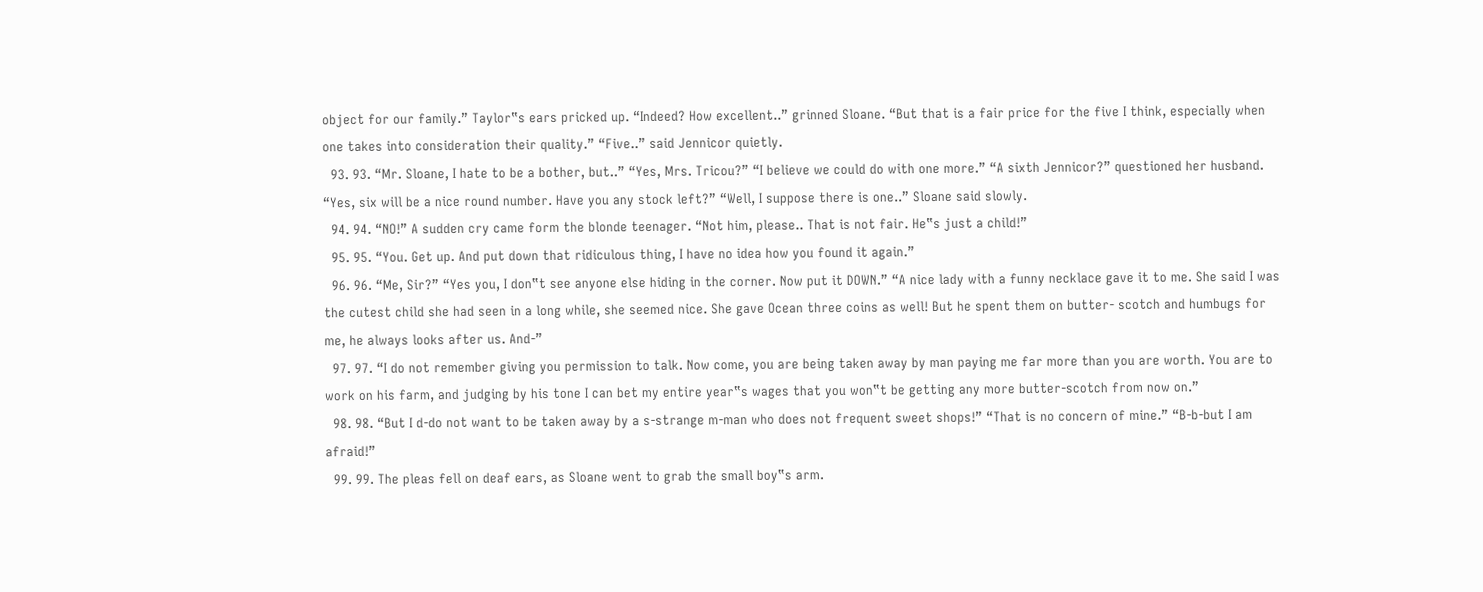object for our family.” Taylor‟s ears pricked up. “Indeed? How excellent..” grinned Sloane. “But that is a fair price for the five I think, especially when one takes into consideration their quality.” “Five..” said Jennicor quietly.
  93. 93. “Mr. Sloane, I hate to be a bother, but..” “Yes, Mrs. Tricou?” “I believe we could do with one more.” “A sixth Jennicor?” questioned her husband. “Yes, six will be a nice round number. Have you any stock left?” “Well, I suppose there is one..” Sloane said slowly.
  94. 94. “NO!” A sudden cry came form the blonde teenager. “Not him, please.. That is not fair. He‟s just a child!”
  95. 95. “You. Get up. And put down that ridiculous thing, I have no idea how you found it again.”
  96. 96. “Me, Sir?” “Yes you, I don‟t see anyone else hiding in the corner. Now put it DOWN.” “A nice lady with a funny necklace gave it to me. She said I was the cutest child she had seen in a long while, she seemed nice. She gave Ocean three coins as well! But he spent them on butter- scotch and humbugs for me, he always looks after us. And-”
  97. 97. “I do not remember giving you permission to talk. Now come, you are being taken away by man paying me far more than you are worth. You are to work on his farm, and judging by his tone I can bet my entire year‟s wages that you won‟t be getting any more butter-scotch from now on.”
  98. 98. “But I d-do not want to be taken away by a s-strange m-man who does not frequent sweet shops!” “That is no concern of mine.” “B-b-but I am afraid!”
  99. 99. The pleas fell on deaf ears, as Sloane went to grab the small boy‟s arm.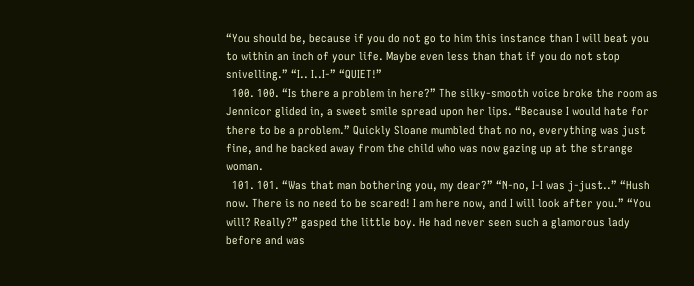“You should be, because if you do not go to him this instance than I will beat you to within an inch of your life. Maybe even less than that if you do not stop snivelling.” “I.. I..I-” “QUIET!”
  100. 100. “Is there a problem in here?” The silky-smooth voice broke the room as Jennicor glided in, a sweet smile spread upon her lips. “Because I would hate for there to be a problem.” Quickly Sloane mumbled that no no, everything was just fine, and he backed away from the child who was now gazing up at the strange woman.
  101. 101. “Was that man bothering you, my dear?” “N-no, I-I was j-just..” “Hush now. There is no need to be scared! I am here now, and I will look after you.” “You will? Really?” gasped the little boy. He had never seen such a glamorous lady before and was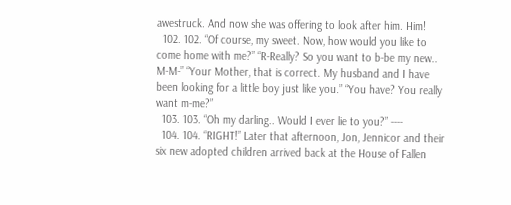awestruck. And now she was offering to look after him. Him!
  102. 102. “Of course, my sweet. Now, how would you like to come home with me?” “R-Really? So you want to b-be my new.. M-M-” “Your Mother, that is correct. My husband and I have been looking for a little boy just like you.” “You have? You really want m-me?”
  103. 103. “Oh my darling.. Would I ever lie to you?” ----
  104. 104. “RIGHT!” Later that afternoon, Jon, Jennicor and their six new adopted children arrived back at the House of Fallen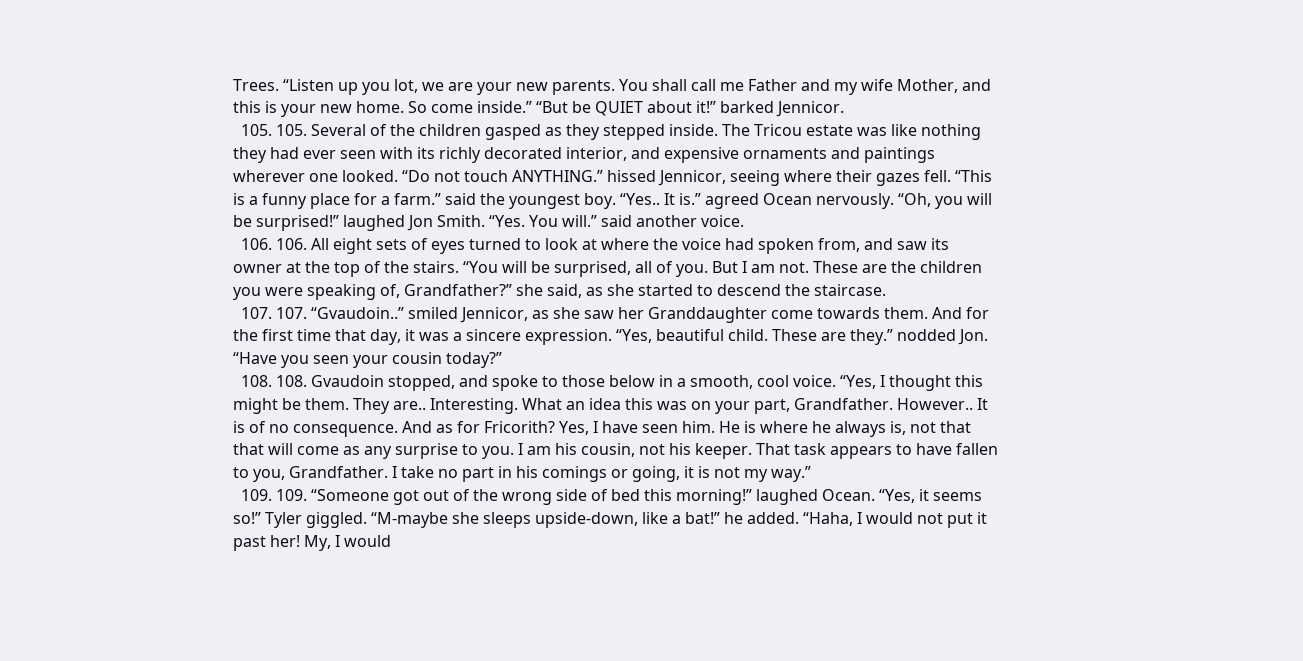Trees. “Listen up you lot, we are your new parents. You shall call me Father and my wife Mother, and this is your new home. So come inside.” “But be QUIET about it!” barked Jennicor.
  105. 105. Several of the children gasped as they stepped inside. The Tricou estate was like nothing they had ever seen with its richly decorated interior, and expensive ornaments and paintings wherever one looked. “Do not touch ANYTHING.” hissed Jennicor, seeing where their gazes fell. “This is a funny place for a farm.” said the youngest boy. “Yes.. It is.” agreed Ocean nervously. “Oh, you will be surprised!” laughed Jon Smith. “Yes. You will.” said another voice.
  106. 106. All eight sets of eyes turned to look at where the voice had spoken from, and saw its owner at the top of the stairs. “You will be surprised, all of you. But I am not. These are the children you were speaking of, Grandfather?” she said, as she started to descend the staircase.
  107. 107. “Gvaudoin..” smiled Jennicor, as she saw her Granddaughter come towards them. And for the first time that day, it was a sincere expression. “Yes, beautiful child. These are they.” nodded Jon. “Have you seen your cousin today?”
  108. 108. Gvaudoin stopped, and spoke to those below in a smooth, cool voice. “Yes, I thought this might be them. They are.. Interesting. What an idea this was on your part, Grandfather. However.. It is of no consequence. And as for Fricorith? Yes, I have seen him. He is where he always is, not that that will come as any surprise to you. I am his cousin, not his keeper. That task appears to have fallen to you, Grandfather. I take no part in his comings or going, it is not my way.”
  109. 109. “Someone got out of the wrong side of bed this morning!” laughed Ocean. “Yes, it seems so!” Tyler giggled. “M-maybe she sleeps upside-down, like a bat!” he added. “Haha, I would not put it past her! My, I would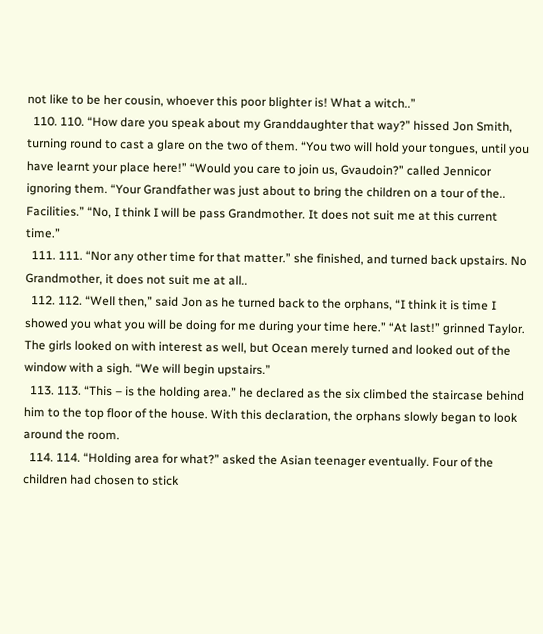not like to be her cousin, whoever this poor blighter is! What a witch..”
  110. 110. “How dare you speak about my Granddaughter that way?” hissed Jon Smith, turning round to cast a glare on the two of them. “You two will hold your tongues, until you have learnt your place here!” “Would you care to join us, Gvaudoin?” called Jennicor ignoring them. “Your Grandfather was just about to bring the children on a tour of the.. Facilities.” “No, I think I will be pass Grandmother. It does not suit me at this current time.”
  111. 111. “Nor any other time for that matter.” she finished, and turned back upstairs. No Grandmother, it does not suit me at all..
  112. 112. “Well then,” said Jon as he turned back to the orphans, “I think it is time I showed you what you will be doing for me during your time here.” “At last!” grinned Taylor. The girls looked on with interest as well, but Ocean merely turned and looked out of the window with a sigh. “We will begin upstairs.”
  113. 113. “This – is the holding area.” he declared as the six climbed the staircase behind him to the top floor of the house. With this declaration, the orphans slowly began to look around the room.
  114. 114. “Holding area for what?” asked the Asian teenager eventually. Four of the children had chosen to stick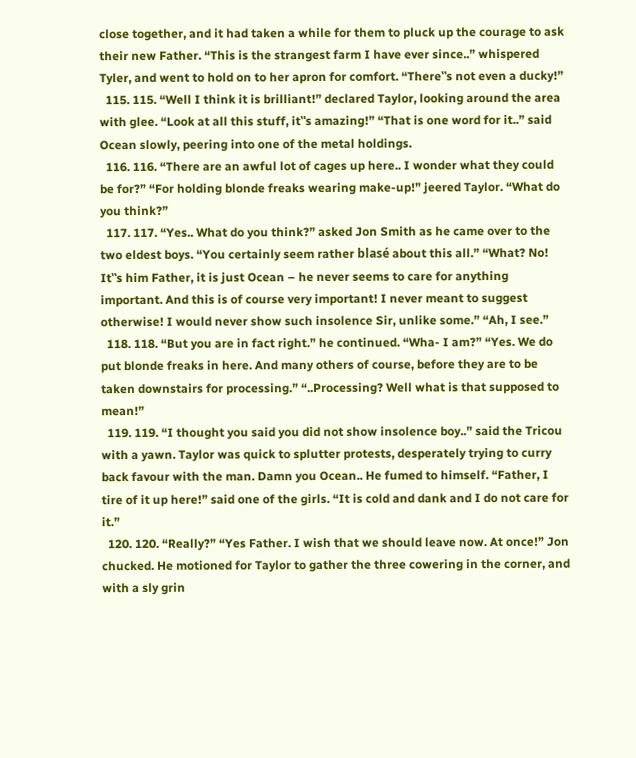close together, and it had taken a while for them to pluck up the courage to ask their new Father. “This is the strangest farm I have ever since..” whispered Tyler, and went to hold on to her apron for comfort. “There‟s not even a ducky!”
  115. 115. “Well I think it is brilliant!” declared Taylor, looking around the area with glee. “Look at all this stuff, it‟s amazing!” “That is one word for it..” said Ocean slowly, peering into one of the metal holdings.
  116. 116. “There are an awful lot of cages up here.. I wonder what they could be for?” “For holding blonde freaks wearing make-up!” jeered Taylor. “What do you think?”
  117. 117. “Yes.. What do you think?” asked Jon Smith as he came over to the two eldest boys. “You certainly seem rather blasé about this all.” “What? No! It‟s him Father, it is just Ocean – he never seems to care for anything important. And this is of course very important! I never meant to suggest otherwise! I would never show such insolence Sir, unlike some.” “Ah, I see.”
  118. 118. “But you are in fact right.” he continued. “Wha- I am?” “Yes. We do put blonde freaks in here. And many others of course, before they are to be taken downstairs for processing.” “..Processing? Well what is that supposed to mean!”
  119. 119. “I thought you said you did not show insolence boy..” said the Tricou with a yawn. Taylor was quick to splutter protests, desperately trying to curry back favour with the man. Damn you Ocean.. He fumed to himself. “Father, I tire of it up here!” said one of the girls. “It is cold and dank and I do not care for it.”
  120. 120. “Really?” “Yes Father. I wish that we should leave now. At once!” Jon chucked. He motioned for Taylor to gather the three cowering in the corner, and with a sly grin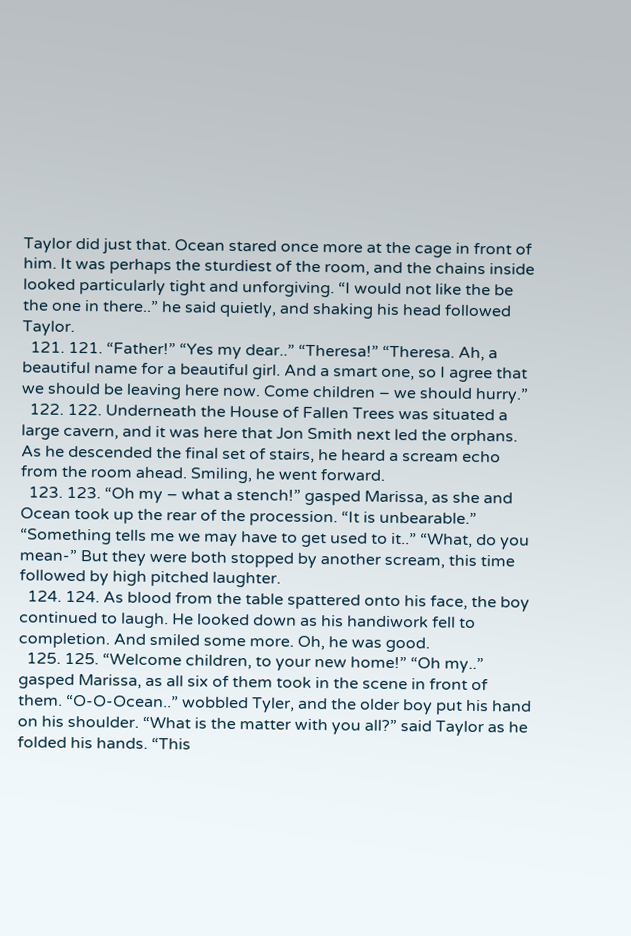Taylor did just that. Ocean stared once more at the cage in front of him. It was perhaps the sturdiest of the room, and the chains inside looked particularly tight and unforgiving. “I would not like the be the one in there..” he said quietly, and shaking his head followed Taylor.
  121. 121. “Father!” “Yes my dear..” “Theresa!” “Theresa. Ah, a beautiful name for a beautiful girl. And a smart one, so I agree that we should be leaving here now. Come children – we should hurry.”
  122. 122. Underneath the House of Fallen Trees was situated a large cavern, and it was here that Jon Smith next led the orphans. As he descended the final set of stairs, he heard a scream echo from the room ahead. Smiling, he went forward.
  123. 123. “Oh my – what a stench!” gasped Marissa, as she and Ocean took up the rear of the procession. “It is unbearable.” “Something tells me we may have to get used to it..” “What, do you mean-” But they were both stopped by another scream, this time followed by high pitched laughter.
  124. 124. As blood from the table spattered onto his face, the boy continued to laugh. He looked down as his handiwork fell to completion. And smiled some more. Oh, he was good.
  125. 125. “Welcome children, to your new home!” “Oh my..” gasped Marissa, as all six of them took in the scene in front of them. “O-O-Ocean..” wobbled Tyler, and the older boy put his hand on his shoulder. “What is the matter with you all?” said Taylor as he folded his hands. “This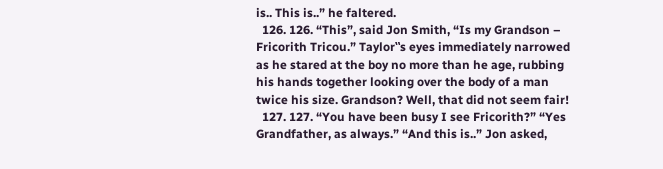is.. This is..” he faltered.
  126. 126. “This”, said Jon Smith, “Is my Grandson – Fricorith Tricou.” Taylor‟s eyes immediately narrowed as he stared at the boy no more than he age, rubbing his hands together looking over the body of a man twice his size. Grandson? Well, that did not seem fair!
  127. 127. “You have been busy I see Fricorith?” “Yes Grandfather, as always.” “And this is..” Jon asked,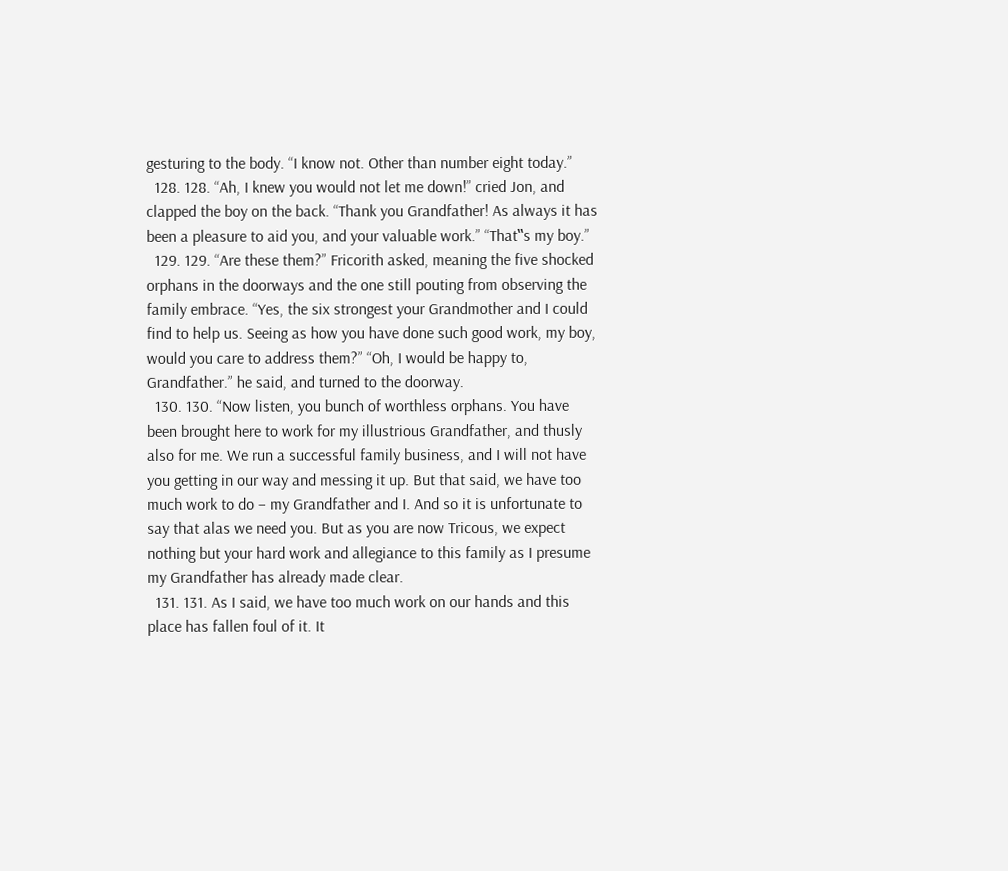gesturing to the body. “I know not. Other than number eight today.”
  128. 128. “Ah, I knew you would not let me down!” cried Jon, and clapped the boy on the back. “Thank you Grandfather! As always it has been a pleasure to aid you, and your valuable work.” “That‟s my boy.”
  129. 129. “Are these them?” Fricorith asked, meaning the five shocked orphans in the doorways and the one still pouting from observing the family embrace. “Yes, the six strongest your Grandmother and I could find to help us. Seeing as how you have done such good work, my boy, would you care to address them?” “Oh, I would be happy to, Grandfather.” he said, and turned to the doorway.
  130. 130. “Now listen, you bunch of worthless orphans. You have been brought here to work for my illustrious Grandfather, and thusly also for me. We run a successful family business, and I will not have you getting in our way and messing it up. But that said, we have too much work to do – my Grandfather and I. And so it is unfortunate to say that alas we need you. But as you are now Tricous, we expect nothing but your hard work and allegiance to this family as I presume my Grandfather has already made clear.
  131. 131. As I said, we have too much work on our hands and this place has fallen foul of it. It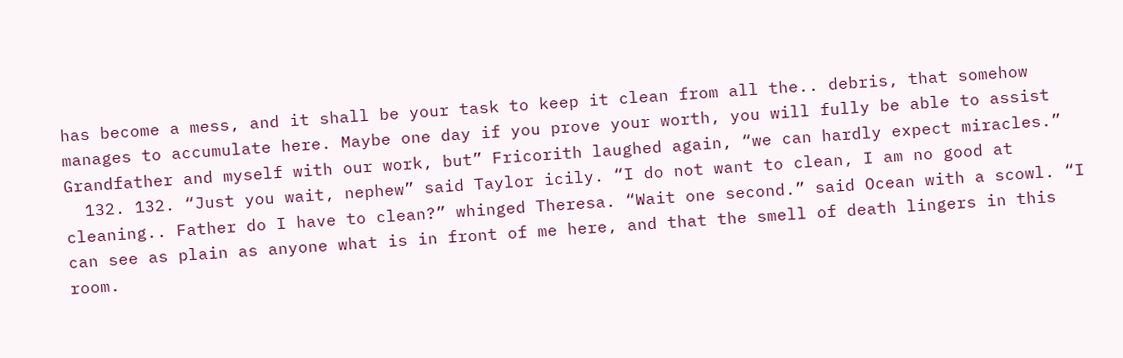has become a mess, and it shall be your task to keep it clean from all the.. debris, that somehow manages to accumulate here. Maybe one day if you prove your worth, you will fully be able to assist Grandfather and myself with our work, but” Fricorith laughed again, “we can hardly expect miracles.”
  132. 132. “Just you wait, nephew” said Taylor icily. “I do not want to clean, I am no good at cleaning.. Father do I have to clean?” whinged Theresa. “Wait one second.” said Ocean with a scowl. “I can see as plain as anyone what is in front of me here, and that the smell of death lingers in this room.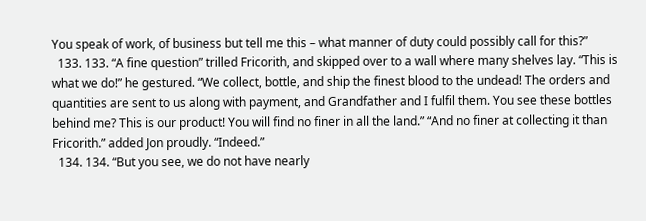You speak of work, of business but tell me this – what manner of duty could possibly call for this?”
  133. 133. “A fine question” trilled Fricorith, and skipped over to a wall where many shelves lay. “This is what we do!” he gestured. “We collect, bottle, and ship the finest blood to the undead! The orders and quantities are sent to us along with payment, and Grandfather and I fulfil them. You see these bottles behind me? This is our product! You will find no finer in all the land.” “And no finer at collecting it than Fricorith.” added Jon proudly. “Indeed.”
  134. 134. “But you see, we do not have nearly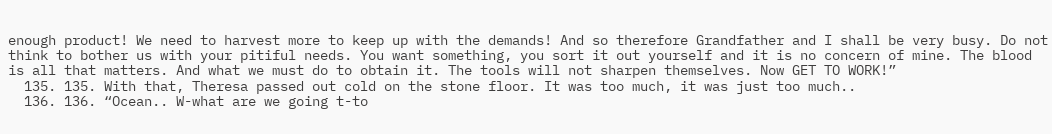enough product! We need to harvest more to keep up with the demands! And so therefore Grandfather and I shall be very busy. Do not think to bother us with your pitiful needs. You want something, you sort it out yourself and it is no concern of mine. The blood is all that matters. And what we must do to obtain it. The tools will not sharpen themselves. Now GET TO WORK!”
  135. 135. With that, Theresa passed out cold on the stone floor. It was too much, it was just too much..
  136. 136. “Ocean.. W-what are we going t-to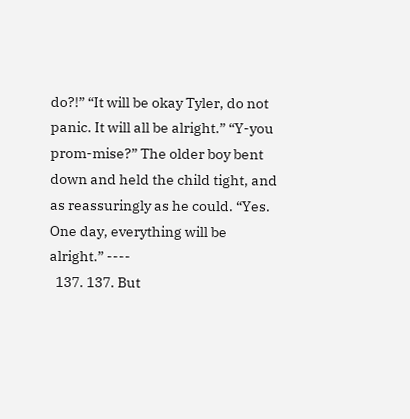do?!” “It will be okay Tyler, do not panic. It will all be alright.” “Y-you prom-mise?” The older boy bent down and held the child tight, and as reassuringly as he could. “Yes. One day, everything will be alright.” ----
  137. 137. But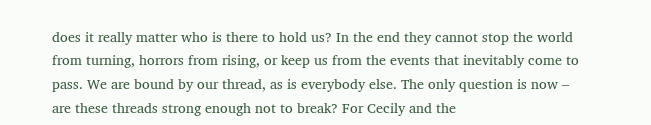does it really matter who is there to hold us? In the end they cannot stop the world from turning, horrors from rising, or keep us from the events that inevitably come to pass. We are bound by our thread, as is everybody else. The only question is now – are these threads strong enough not to break? For Cecily and the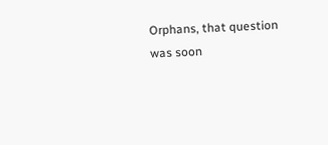Orphans, that question was soon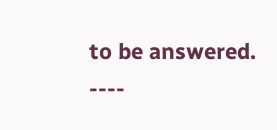to be answered. ----